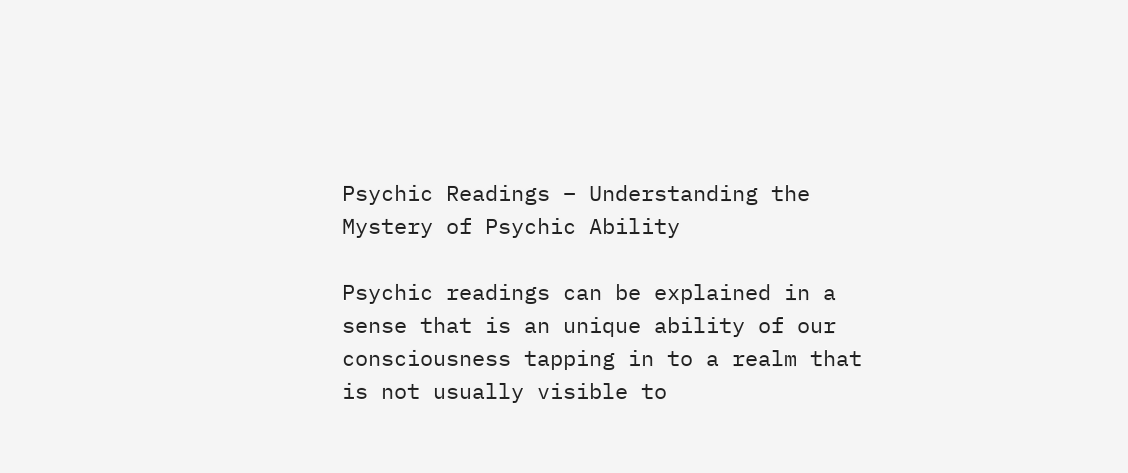Psychic Readings – Understanding the Mystery of Psychic Ability

Psychic readings can be explained in a sense that is an unique ability of our consciousness tapping in to a realm that is not usually visible to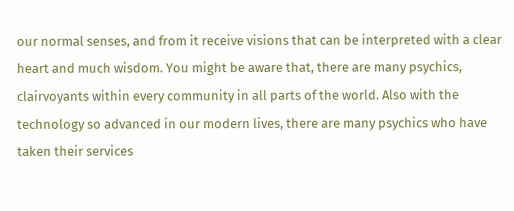our normal senses, and from it receive visions that can be interpreted with a clear heart and much wisdom. You might be aware that, there are many psychics, clairvoyants within every community in all parts of the world. Also with the technology so advanced in our modern lives, there are many psychics who have taken their services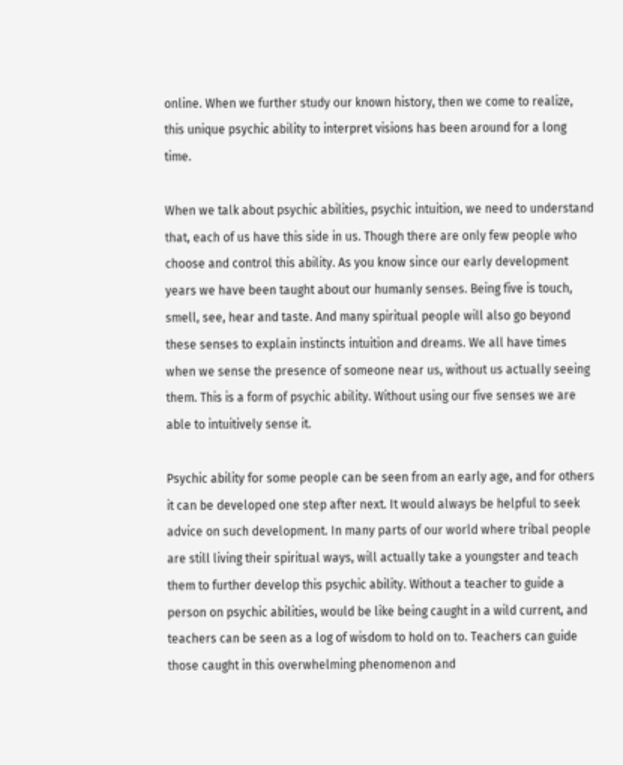online. When we further study our known history, then we come to realize, this unique psychic ability to interpret visions has been around for a long time.

When we talk about psychic abilities, psychic intuition, we need to understand that, each of us have this side in us. Though there are only few people who choose and control this ability. As you know since our early development years we have been taught about our humanly senses. Being five is touch, smell, see, hear and taste. And many spiritual people will also go beyond these senses to explain instincts intuition and dreams. We all have times when we sense the presence of someone near us, without us actually seeing them. This is a form of psychic ability. Without using our five senses we are able to intuitively sense it.

Psychic ability for some people can be seen from an early age, and for others it can be developed one step after next. It would always be helpful to seek advice on such development. In many parts of our world where tribal people are still living their spiritual ways, will actually take a youngster and teach them to further develop this psychic ability. Without a teacher to guide a person on psychic abilities, would be like being caught in a wild current, and teachers can be seen as a log of wisdom to hold on to. Teachers can guide those caught in this overwhelming phenomenon and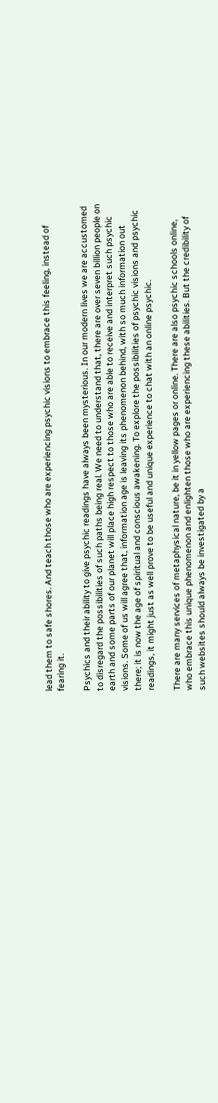lead them to safe shores. And teach those who are experiencing psychic visions to embrace this feeling, instead of fearing it.

Psychics and their ability to give psychic readings have always been mysterious. In our modern lives we are accustomed to disregard the possibilities of such paths being real. We need to understand that, there are over seven billion people on earth and some parts of our planet will place high respect to those who are able to receive and interpret such psychic visions. Some of us will agree that, information age is leaving its phenomenon behind, with so much information out there; it is now the age of spiritual and conscious awakening. To explore the possibilities of psychic visions and psychic readings, it might just as well prove to be useful and unique experience to chat with an online psychic.

There are many services of metaphysical nature, be it in yellow pages or online. There are also psychic schools online, who embrace this unique phenomenon and enlighten those who are experiencing these abilities. But the credibility of such websites should always be investigated by a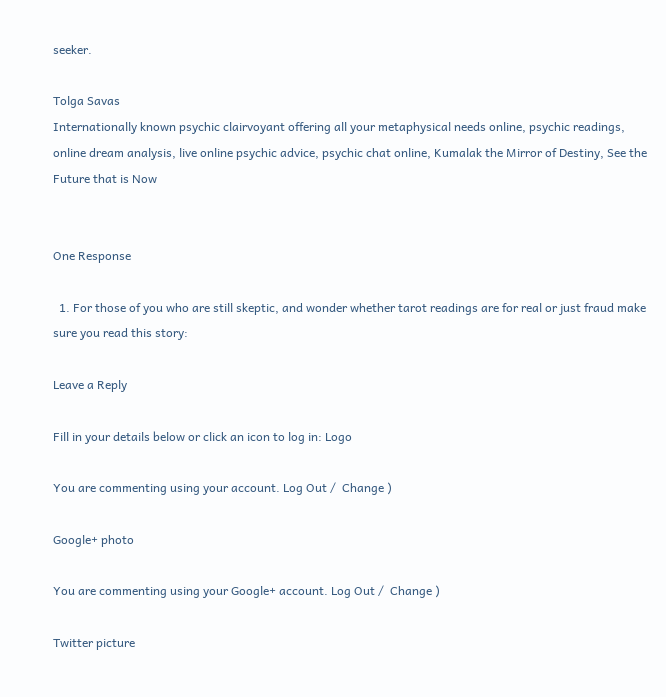seeker.

Tolga Savas
Internationally known psychic clairvoyant offering all your metaphysical needs online, psychic readings, online dream analysis, live online psychic advice, psychic chat online, Kumalak the Mirror of Destiny, See the Future that is Now


One Response

  1. For those of you who are still skeptic, and wonder whether tarot readings are for real or just fraud make sure you read this story:

Leave a Reply

Fill in your details below or click an icon to log in: Logo

You are commenting using your account. Log Out /  Change )

Google+ photo

You are commenting using your Google+ account. Log Out /  Change )

Twitter picture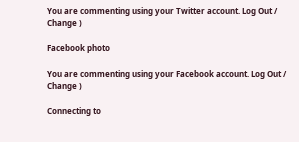You are commenting using your Twitter account. Log Out /  Change )

Facebook photo

You are commenting using your Facebook account. Log Out /  Change )

Connecting to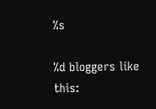%s

%d bloggers like this: